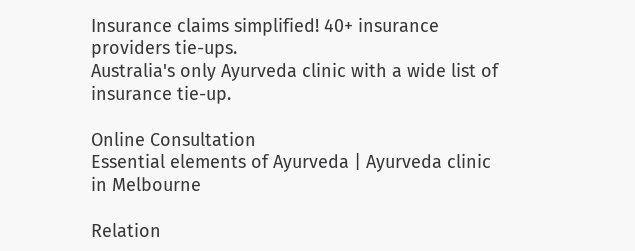Insurance claims simplified! 40+ insurance providers tie-ups.
Australia's only Ayurveda clinic with a wide list of insurance tie-up.

Online Consultation
Essential elements of Ayurveda | Ayurveda clinic in Melbourne

Relation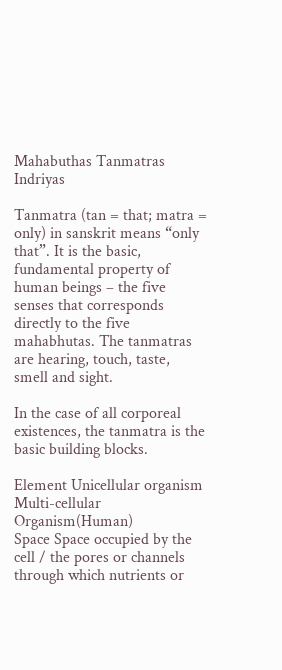Mahabuthas Tanmatras Indriyas

Tanmatra (tan = that; matra = only) in sanskrit means “only that”. It is the basic, fundamental property of human beings – the five senses that corresponds directly to the five mahabhutas. The tanmatras are hearing, touch, taste, smell and sight.

In the case of all corporeal existences, the tanmatra is the basic building blocks.

Element Unicellular organism Multi-cellular Organism(Human)
Space Space occupied by the cell / the pores or channels through which nutrients or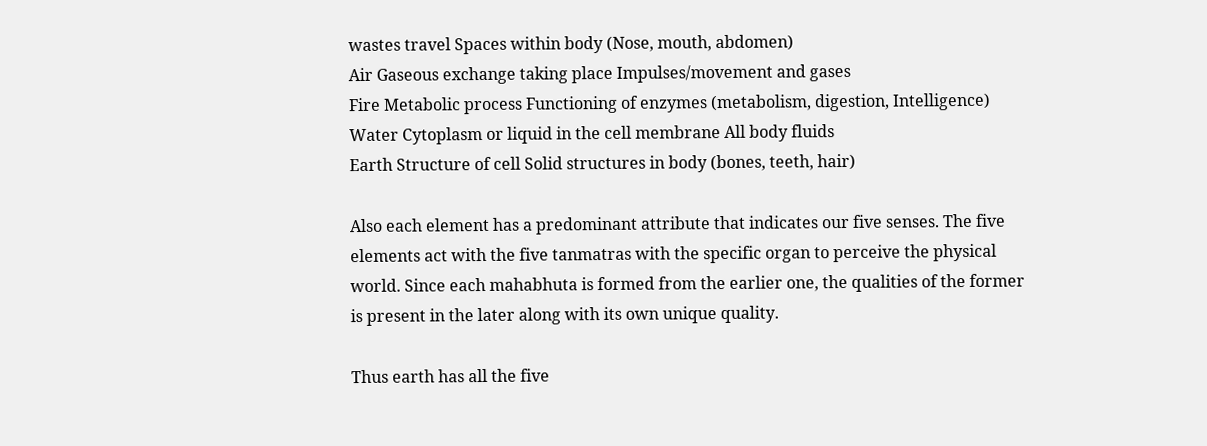wastes travel Spaces within body (Nose, mouth, abdomen)
Air Gaseous exchange taking place Impulses/movement and gases
Fire Metabolic process Functioning of enzymes (metabolism, digestion, Intelligence)
Water Cytoplasm or liquid in the cell membrane All body fluids
Earth Structure of cell Solid structures in body (bones, teeth, hair)

Also each element has a predominant attribute that indicates our five senses. The five elements act with the five tanmatras with the specific organ to perceive the physical world. Since each mahabhuta is formed from the earlier one, the qualities of the former is present in the later along with its own unique quality.

Thus earth has all the five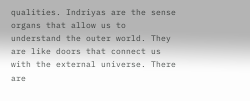qualities. Indriyas are the sense organs that allow us to understand the outer world. They are like doors that connect us with the external universe. There are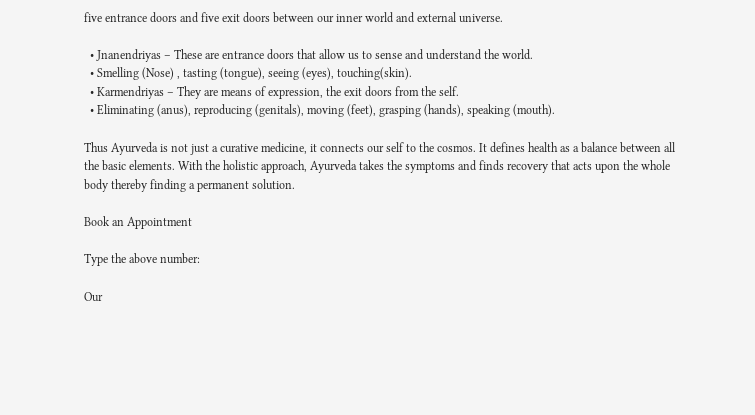five entrance doors and five exit doors between our inner world and external universe.

  • Jnanendriyas – These are entrance doors that allow us to sense and understand the world.
  • Smelling (Nose) , tasting (tongue), seeing (eyes), touching(skin).
  • Karmendriyas – They are means of expression, the exit doors from the self.
  • Eliminating (anus), reproducing (genitals), moving (feet), grasping (hands), speaking (mouth).

Thus Ayurveda is not just a curative medicine, it connects our self to the cosmos. It defines health as a balance between all the basic elements. With the holistic approach, Ayurveda takes the symptoms and finds recovery that acts upon the whole body thereby finding a permanent solution.

Book an Appointment

Type the above number:

Our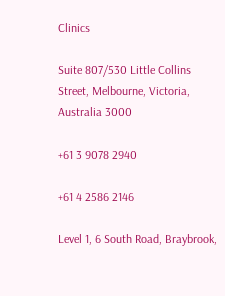Clinics

Suite 807/530 Little Collins Street, Melbourne, Victoria, Australia 3000

+61 3 9078 2940

+61 4 2586 2146

Level 1, 6 South Road, Braybrook,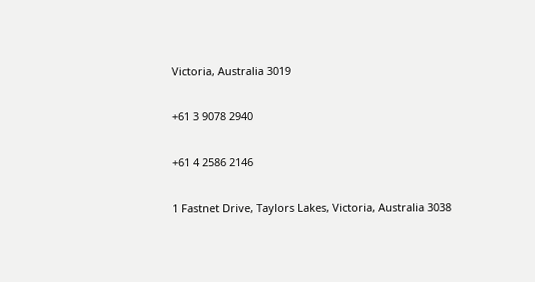Victoria, Australia 3019

+61 3 9078 2940

+61 4 2586 2146

1 Fastnet Drive, Taylors Lakes, Victoria, Australia 3038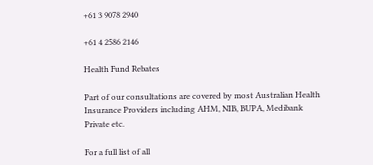+61 3 9078 2940

+61 4 2586 2146

Health Fund Rebates

Part of our consultations are covered by most Australian Health Insurance Providers including AHM, NIB, BUPA, Medibank Private etc.

For a full list of all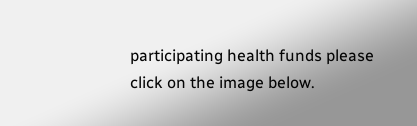participating health funds please click on the image below.